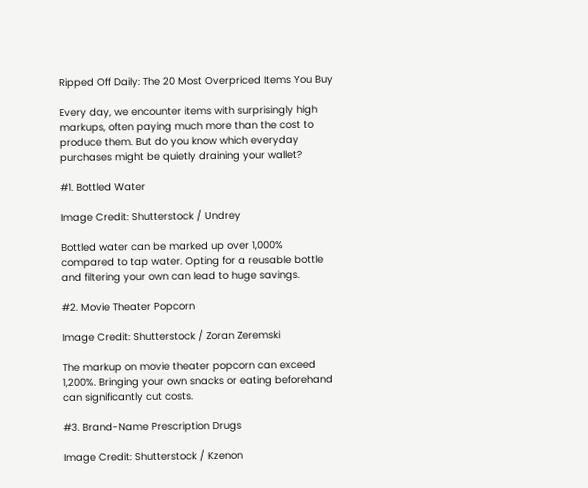Ripped Off Daily: The 20 Most Overpriced Items You Buy

Every day, we encounter items with surprisingly high markups, often paying much more than the cost to produce them. But do you know which everyday purchases might be quietly draining your wallet?

#1. Bottled Water

Image Credit: Shutterstock / Undrey

Bottled water can be marked up over 1,000% compared to tap water. Opting for a reusable bottle and filtering your own can lead to huge savings.

#2. Movie Theater Popcorn

Image Credit: Shutterstock / Zoran Zeremski

The markup on movie theater popcorn can exceed 1,200%. Bringing your own snacks or eating beforehand can significantly cut costs.

#3. Brand-Name Prescription Drugs

Image Credit: Shutterstock / Kzenon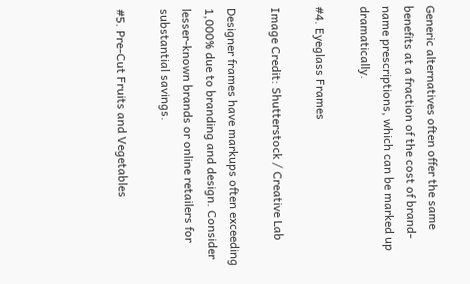Generic alternatives often offer the same benefits at a fraction of the cost of brand-name prescriptions, which can be marked up dramatically.

#4. Eyeglass Frames

Image Credit: Shutterstock / Creative Lab

Designer frames have markups often exceeding 1,000% due to branding and design. Consider lesser-known brands or online retailers for substantial savings.

#5. Pre-Cut Fruits and Vegetables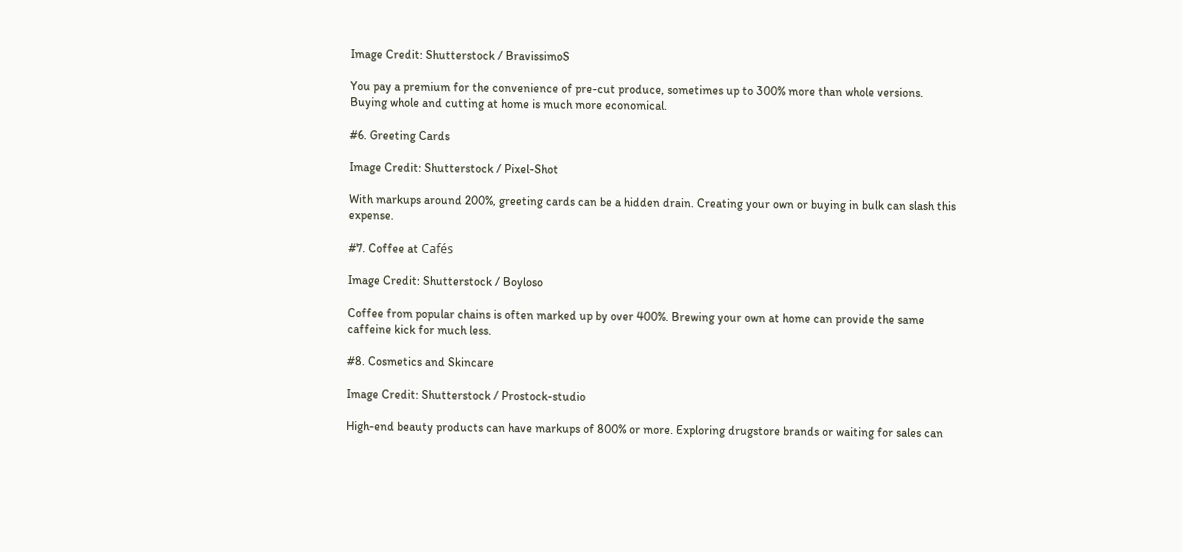Image Credit: Shutterstock / BravissimoS

You pay a premium for the convenience of pre-cut produce, sometimes up to 300% more than whole versions. Buying whole and cutting at home is much more economical.

#6. Greeting Cards

Image Credit: Shutterstock / Pixel-Shot

With markups around 200%, greeting cards can be a hidden drain. Creating your own or buying in bulk can slash this expense.

#7. Coffee at Cafés

Image Credit: Shutterstock / Boyloso

Coffee from popular chains is often marked up by over 400%. Brewing your own at home can provide the same caffeine kick for much less.

#8. Cosmetics and Skincare

Image Credit: Shutterstock / Prostock-studio

High-end beauty products can have markups of 800% or more. Exploring drugstore brands or waiting for sales can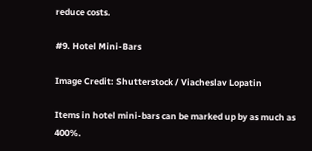reduce costs.

#9. Hotel Mini-Bars

Image Credit: Shutterstock / Viacheslav Lopatin

Items in hotel mini-bars can be marked up by as much as 400%.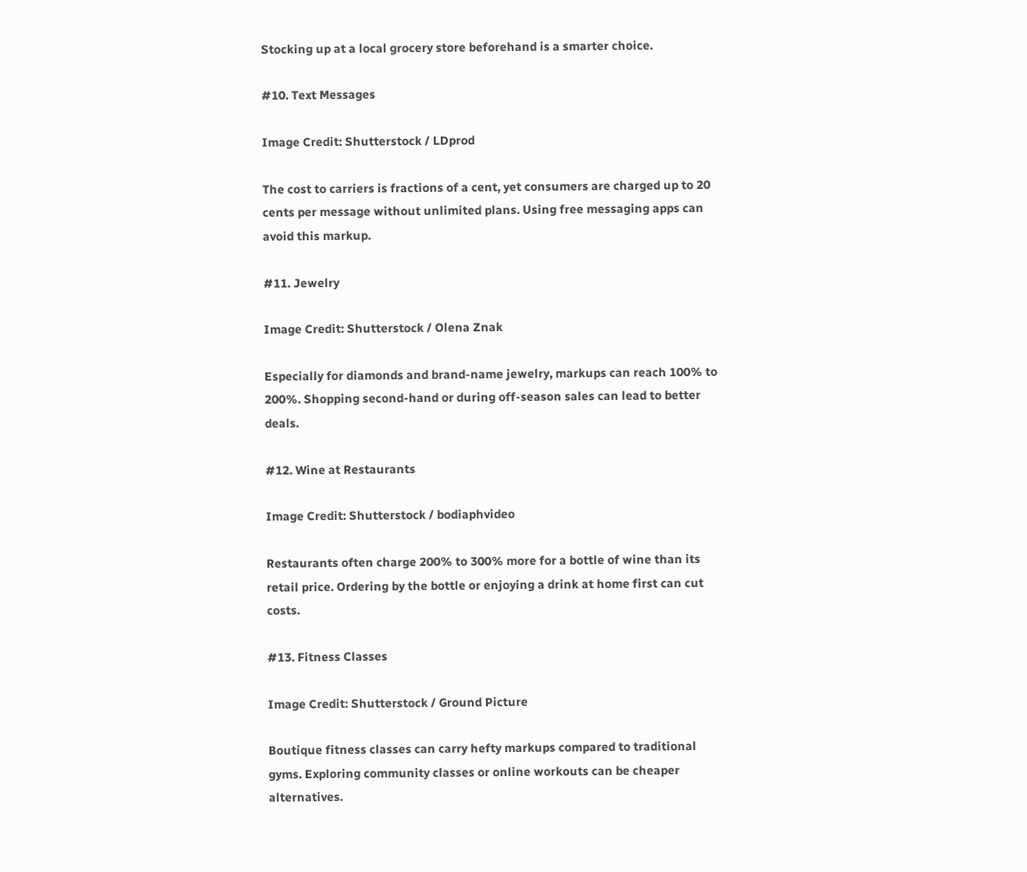Stocking up at a local grocery store beforehand is a smarter choice.

#10. Text Messages

Image Credit: Shutterstock / LDprod

The cost to carriers is fractions of a cent, yet consumers are charged up to 20 cents per message without unlimited plans. Using free messaging apps can avoid this markup.

#11. Jewelry

Image Credit: Shutterstock / Olena Znak

Especially for diamonds and brand-name jewelry, markups can reach 100% to 200%. Shopping second-hand or during off-season sales can lead to better deals.

#12. Wine at Restaurants

Image Credit: Shutterstock / bodiaphvideo

Restaurants often charge 200% to 300% more for a bottle of wine than its retail price. Ordering by the bottle or enjoying a drink at home first can cut costs.

#13. Fitness Classes

Image Credit: Shutterstock / Ground Picture

Boutique fitness classes can carry hefty markups compared to traditional gyms. Exploring community classes or online workouts can be cheaper alternatives.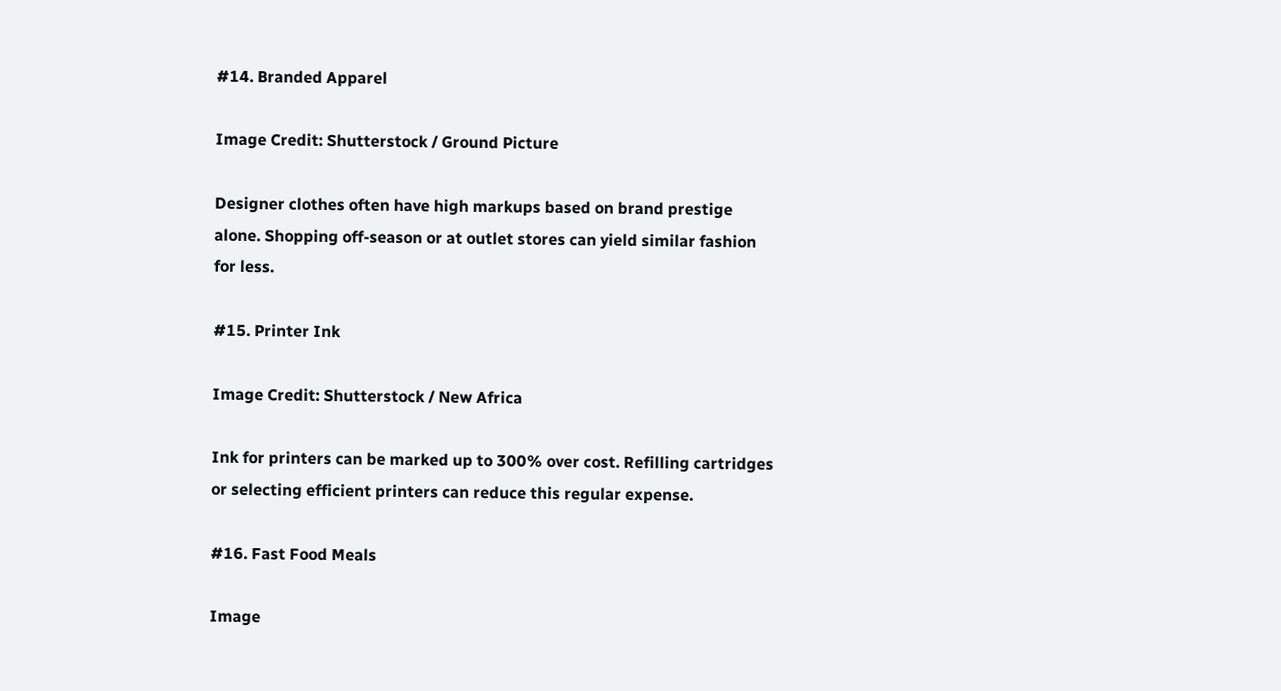#14. Branded Apparel

Image Credit: Shutterstock / Ground Picture

Designer clothes often have high markups based on brand prestige alone. Shopping off-season or at outlet stores can yield similar fashion for less.

#15. Printer Ink

Image Credit: Shutterstock / New Africa

Ink for printers can be marked up to 300% over cost. Refilling cartridges or selecting efficient printers can reduce this regular expense.

#16. Fast Food Meals

Image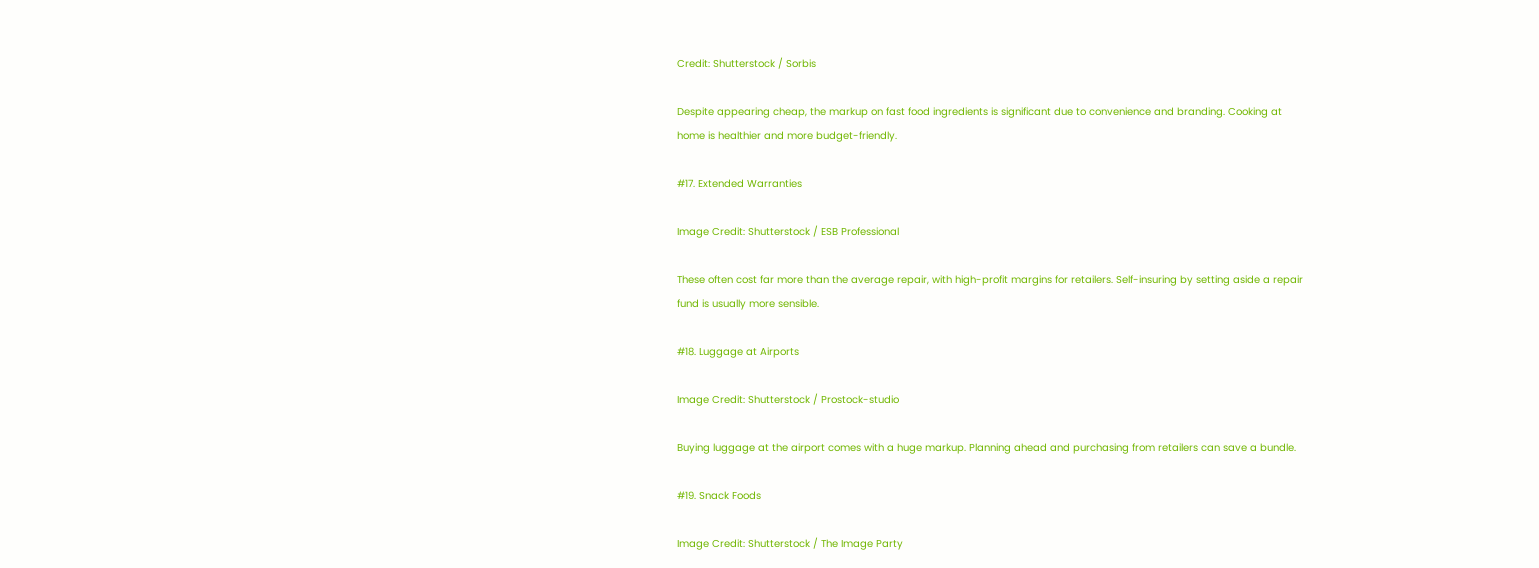Credit: Shutterstock / Sorbis

Despite appearing cheap, the markup on fast food ingredients is significant due to convenience and branding. Cooking at home is healthier and more budget-friendly.

#17. Extended Warranties

Image Credit: Shutterstock / ESB Professional

These often cost far more than the average repair, with high-profit margins for retailers. Self-insuring by setting aside a repair fund is usually more sensible.

#18. Luggage at Airports

Image Credit: Shutterstock / Prostock-studio

Buying luggage at the airport comes with a huge markup. Planning ahead and purchasing from retailers can save a bundle.

#19. Snack Foods

Image Credit: Shutterstock / The Image Party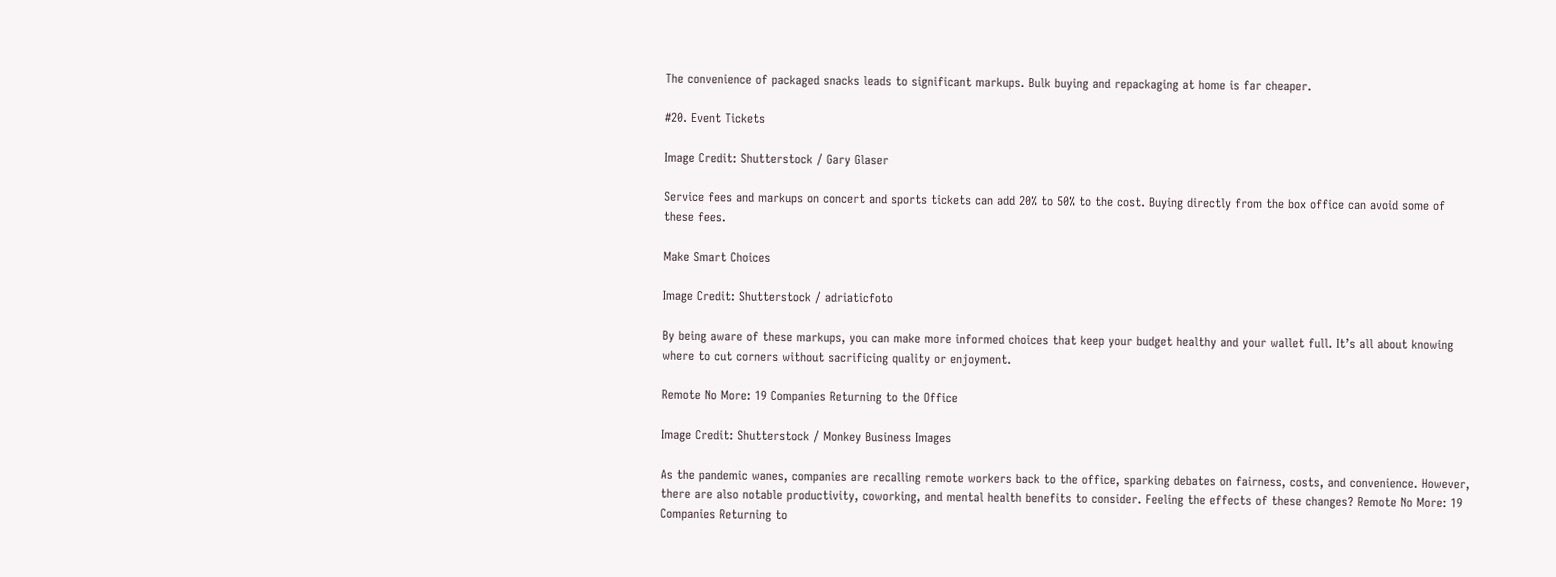The convenience of packaged snacks leads to significant markups. Bulk buying and repackaging at home is far cheaper.

#20. Event Tickets

Image Credit: Shutterstock / Gary Glaser

Service fees and markups on concert and sports tickets can add 20% to 50% to the cost. Buying directly from the box office can avoid some of these fees.

Make Smart Choices

Image Credit: Shutterstock / adriaticfoto

By being aware of these markups, you can make more informed choices that keep your budget healthy and your wallet full. It’s all about knowing where to cut corners without sacrificing quality or enjoyment.

Remote No More: 19 Companies Returning to the Office

Image Credit: Shutterstock / Monkey Business Images

As the pandemic wanes, companies are recalling remote workers back to the office, sparking debates on fairness, costs, and convenience. However, there are also notable productivity, coworking, and mental health benefits to consider. Feeling the effects of these changes? Remote No More: 19 Companies Returning to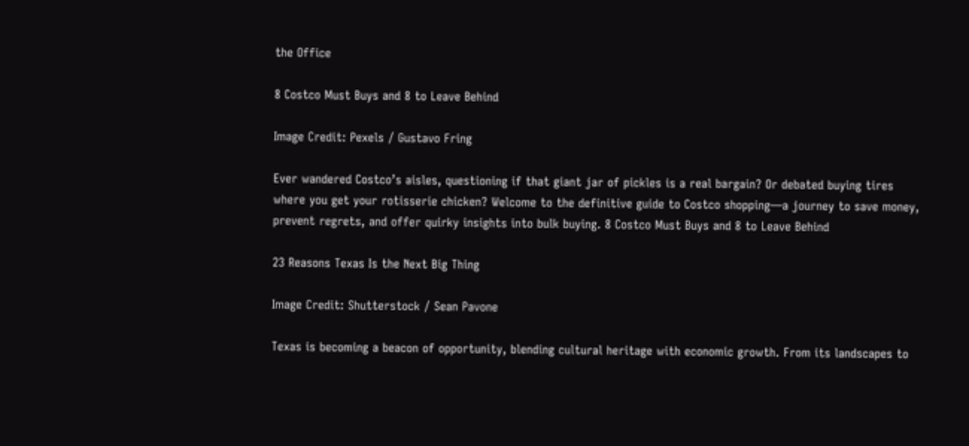the Office

8 Costco Must Buys and 8 to Leave Behind

Image Credit: Pexels / Gustavo Fring

Ever wandered Costco’s aisles, questioning if that giant jar of pickles is a real bargain? Or debated buying tires where you get your rotisserie chicken? Welcome to the definitive guide to Costco shopping—a journey to save money, prevent regrets, and offer quirky insights into bulk buying. 8 Costco Must Buys and 8 to Leave Behind

23 Reasons Texas Is the Next Big Thing

Image Credit: Shutterstock / Sean Pavone

Texas is becoming a beacon of opportunity, blending cultural heritage with economic growth. From its landscapes to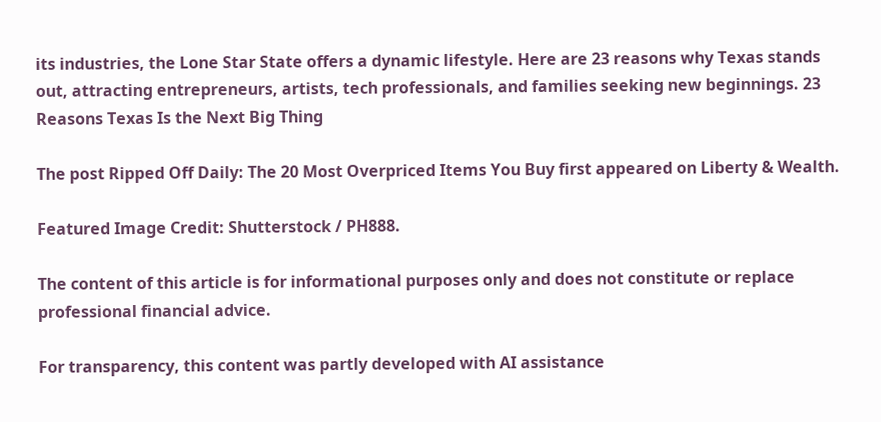its industries, the Lone Star State offers a dynamic lifestyle. Here are 23 reasons why Texas stands out, attracting entrepreneurs, artists, tech professionals, and families seeking new beginnings. 23 Reasons Texas Is the Next Big Thing

The post Ripped Off Daily: The 20 Most Overpriced Items You Buy first appeared on Liberty & Wealth.

Featured Image Credit: Shutterstock / PH888.

The content of this article is for informational purposes only and does not constitute or replace professional financial advice.

For transparency, this content was partly developed with AI assistance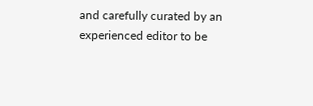and carefully curated by an experienced editor to be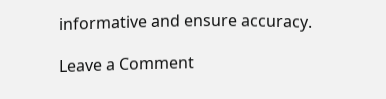informative and ensure accuracy.

Leave a Comment